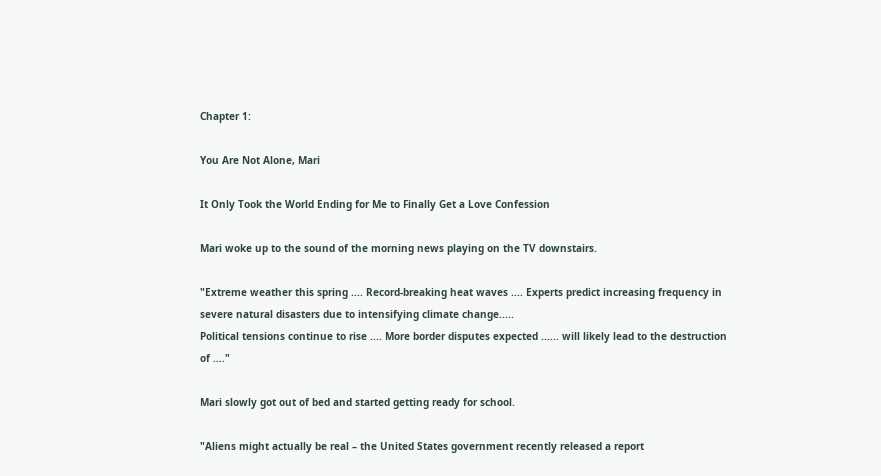Chapter 1:

You Are Not Alone, Mari

It Only Took the World Ending for Me to Finally Get a Love Confession

Mari woke up to the sound of the morning news playing on the TV downstairs.

"Extreme weather this spring .... Record-breaking heat waves .... Experts predict increasing frequency in severe natural disasters due to intensifying climate change.....
Political tensions continue to rise .... More border disputes expected ...... will likely lead to the destruction of …."

Mari slowly got out of bed and started getting ready for school.

"Aliens might actually be real – the United States government recently released a report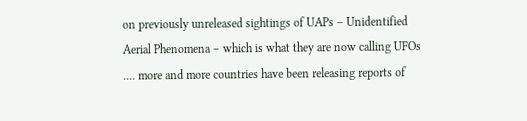on previously unreleased sightings of UAPs – Unidentified Aerial Phenomena – which is what they are now calling UFOs .... more and more countries have been releasing reports of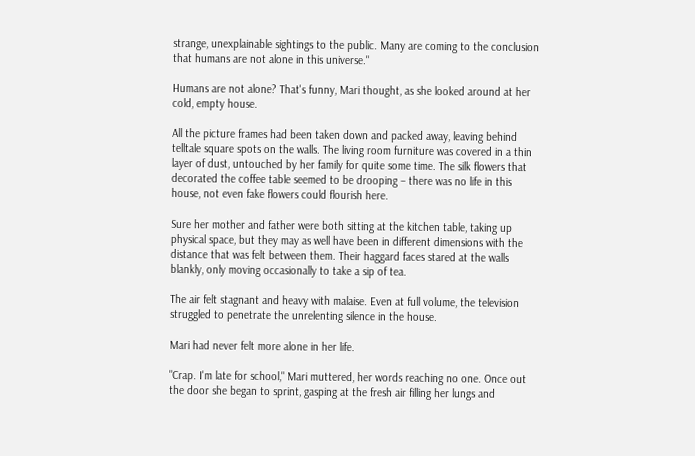strange, unexplainable sightings to the public. Many are coming to the conclusion that humans are not alone in this universe."

Humans are not alone? That's funny, Mari thought, as she looked around at her cold, empty house.

All the picture frames had been taken down and packed away, leaving behind telltale square spots on the walls. The living room furniture was covered in a thin layer of dust, untouched by her family for quite some time. The silk flowers that decorated the coffee table seemed to be drooping – there was no life in this house, not even fake flowers could flourish here.

Sure her mother and father were both sitting at the kitchen table, taking up physical space, but they may as well have been in different dimensions with the distance that was felt between them. Their haggard faces stared at the walls blankly, only moving occasionally to take a sip of tea.

The air felt stagnant and heavy with malaise. Even at full volume, the television struggled to penetrate the unrelenting silence in the house.

Mari had never felt more alone in her life.

"Crap. I'm late for school," Mari muttered, her words reaching no one. Once out the door she began to sprint, gasping at the fresh air filling her lungs and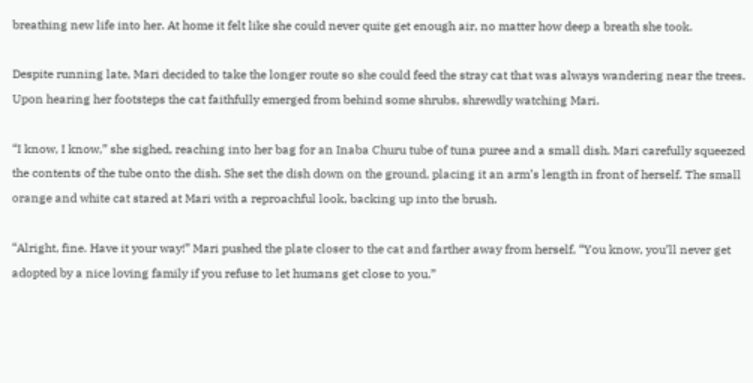breathing new life into her. At home it felt like she could never quite get enough air, no matter how deep a breath she took.

Despite running late, Mari decided to take the longer route so she could feed the stray cat that was always wandering near the trees. Upon hearing her footsteps the cat faithfully emerged from behind some shrubs, shrewdly watching Mari.

“I know, I know,” she sighed, reaching into her bag for an Inaba Churu tube of tuna puree and a small dish. Mari carefully squeezed the contents of the tube onto the dish. She set the dish down on the ground, placing it an arm’s length in front of herself. The small orange and white cat stared at Mari with a reproachful look, backing up into the brush.

“Alright, fine. Have it your way!” Mari pushed the plate closer to the cat and farther away from herself, “You know, you’ll never get adopted by a nice loving family if you refuse to let humans get close to you.”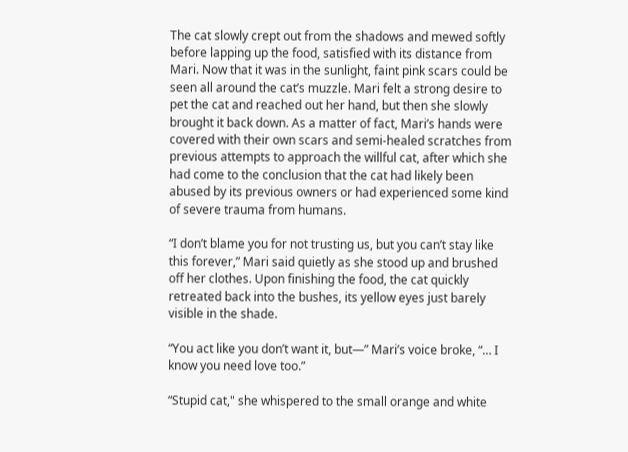The cat slowly crept out from the shadows and mewed softly before lapping up the food, satisfied with its distance from Mari. Now that it was in the sunlight, faint pink scars could be seen all around the cat’s muzzle. Mari felt a strong desire to pet the cat and reached out her hand, but then she slowly brought it back down. As a matter of fact, Mari’s hands were covered with their own scars and semi-healed scratches from previous attempts to approach the willful cat, after which she had come to the conclusion that the cat had likely been abused by its previous owners or had experienced some kind of severe trauma from humans.

“I don’t blame you for not trusting us, but you can’t stay like this forever,” Mari said quietly as she stood up and brushed off her clothes. Upon finishing the food, the cat quickly retreated back into the bushes, its yellow eyes just barely visible in the shade.

“You act like you don’t want it, but—” Mari’s voice broke, “… I know you need love too.”

“Stupid cat," she whispered to the small orange and white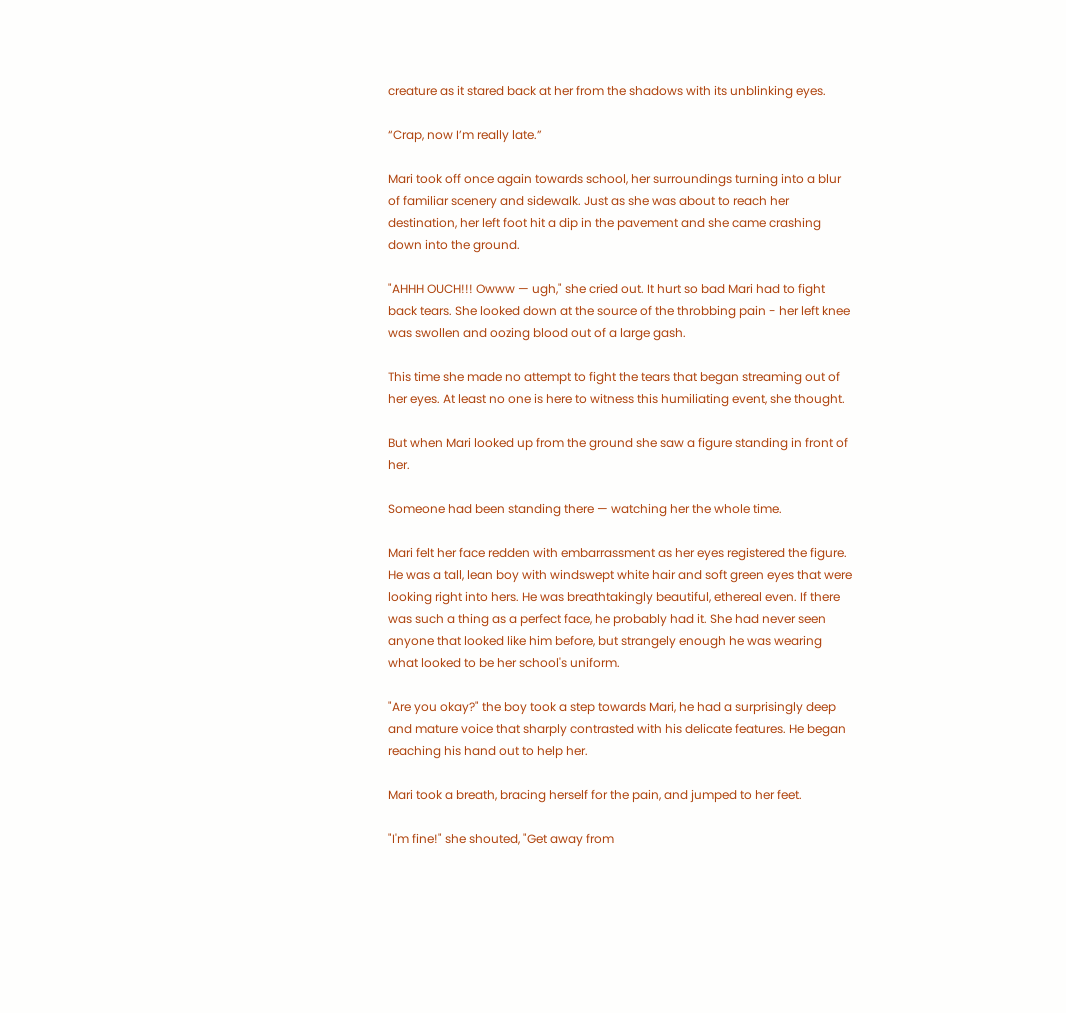creature as it stared back at her from the shadows with its unblinking eyes.

“Crap, now I’m really late.”

Mari took off once again towards school, her surroundings turning into a blur of familiar scenery and sidewalk. Just as she was about to reach her destination, her left foot hit a dip in the pavement and she came crashing down into the ground.

"AHHH OUCH!!! Owww — ugh," she cried out. It hurt so bad Mari had to fight back tears. She looked down at the source of the throbbing pain - her left knee was swollen and oozing blood out of a large gash.

This time she made no attempt to fight the tears that began streaming out of her eyes. At least no one is here to witness this humiliating event, she thought.

But when Mari looked up from the ground she saw a figure standing in front of her.

Someone had been standing there — watching her the whole time.

Mari felt her face redden with embarrassment as her eyes registered the figure. He was a tall, lean boy with windswept white hair and soft green eyes that were looking right into hers. He was breathtakingly beautiful, ethereal even. If there was such a thing as a perfect face, he probably had it. She had never seen anyone that looked like him before, but strangely enough he was wearing what looked to be her school's uniform.

"Are you okay?" the boy took a step towards Mari, he had a surprisingly deep and mature voice that sharply contrasted with his delicate features. He began reaching his hand out to help her.

Mari took a breath, bracing herself for the pain, and jumped to her feet.

"I'm fine!" she shouted, "Get away from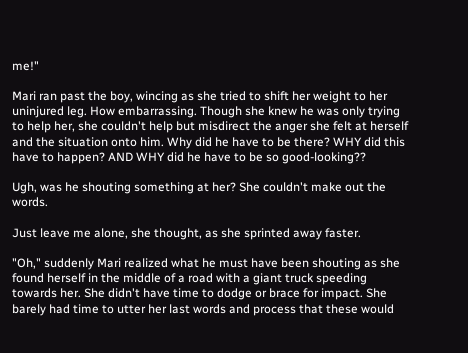me!"

Mari ran past the boy, wincing as she tried to shift her weight to her uninjured leg. How embarrassing. Though she knew he was only trying to help her, she couldn't help but misdirect the anger she felt at herself and the situation onto him. Why did he have to be there? WHY did this have to happen? AND WHY did he have to be so good-looking??

Ugh, was he shouting something at her? She couldn't make out the words.

Just leave me alone, she thought, as she sprinted away faster.

"Oh," suddenly Mari realized what he must have been shouting as she found herself in the middle of a road with a giant truck speeding towards her. She didn't have time to dodge or brace for impact. She barely had time to utter her last words and process that these would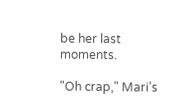be her last moments.

"Oh crap," Mari’s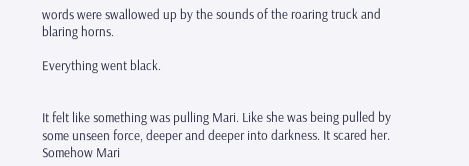words were swallowed up by the sounds of the roaring truck and blaring horns.

Everything went black.


It felt like something was pulling Mari. Like she was being pulled by some unseen force, deeper and deeper into darkness. It scared her. Somehow Mari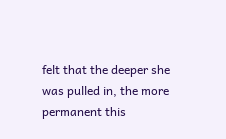felt that the deeper she was pulled in, the more permanent this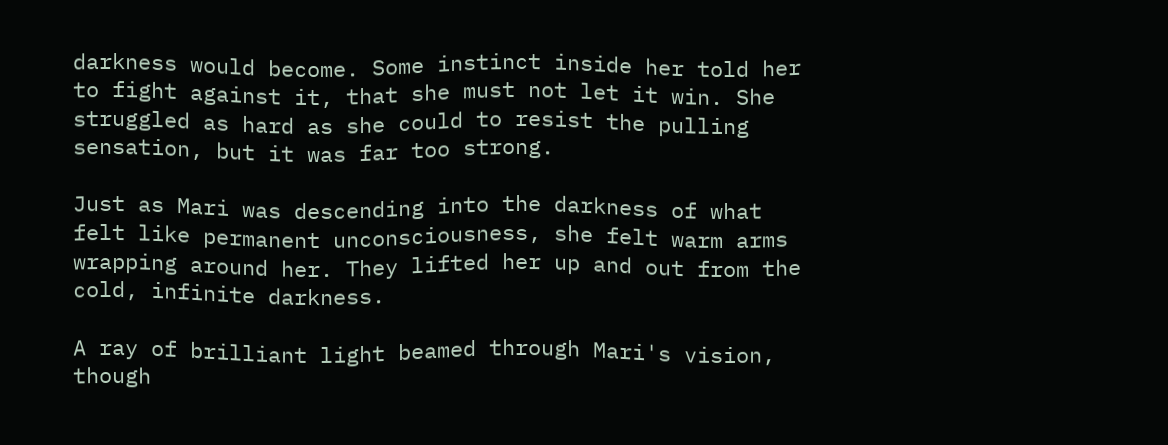darkness would become. Some instinct inside her told her to fight against it, that she must not let it win. She struggled as hard as she could to resist the pulling sensation, but it was far too strong.

Just as Mari was descending into the darkness of what felt like permanent unconsciousness, she felt warm arms wrapping around her. They lifted her up and out from the cold, infinite darkness.

A ray of brilliant light beamed through Mari's vision, though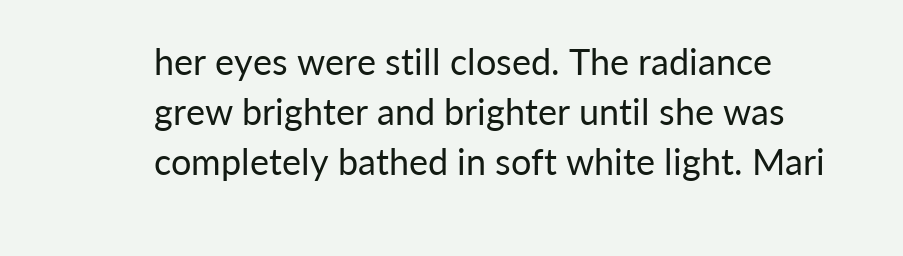her eyes were still closed. The radiance grew brighter and brighter until she was completely bathed in soft white light. Mari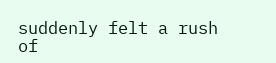suddenly felt a rush of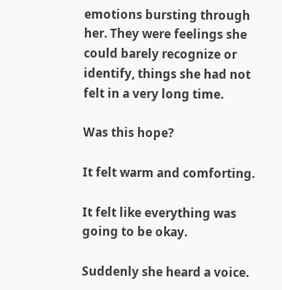emotions bursting through her. They were feelings she could barely recognize or identify, things she had not felt in a very long time.

Was this hope?

It felt warm and comforting.

It felt like everything was going to be okay.

Suddenly she heard a voice.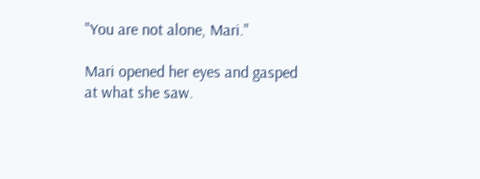"You are not alone, Mari."

Mari opened her eyes and gasped at what she saw.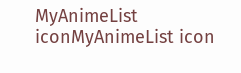MyAnimeList iconMyAnimeList icon